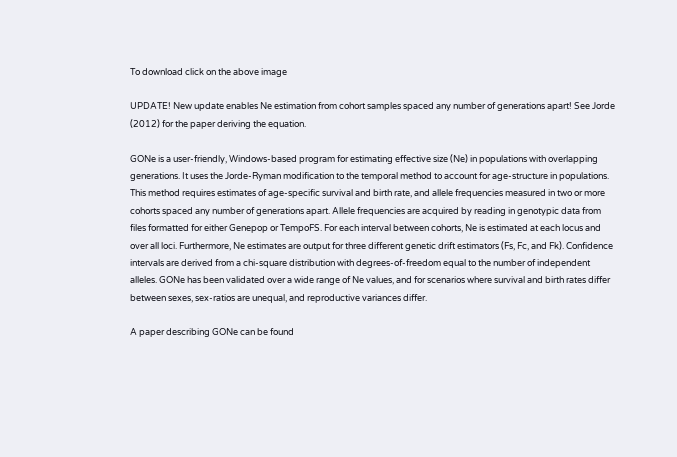To download click on the above image

UPDATE! New update enables Ne estimation from cohort samples spaced any number of generations apart! See Jorde (2012) for the paper deriving the equation.

GONe is a user-friendly, Windows-based program for estimating effective size (Ne) in populations with overlapping generations. It uses the Jorde-Ryman modification to the temporal method to account for age-structure in populations. This method requires estimates of age-specific survival and birth rate, and allele frequencies measured in two or more cohorts spaced any number of generations apart. Allele frequencies are acquired by reading in genotypic data from files formatted for either Genepop or TempoFS. For each interval between cohorts, Ne is estimated at each locus and over all loci. Furthermore, Ne estimates are output for three different genetic drift estimators (Fs, Fc, and Fk). Confidence intervals are derived from a chi-square distribution with degrees-of-freedom equal to the number of independent alleles. GONe has been validated over a wide range of Ne values, and for scenarios where survival and birth rates differ between sexes, sex-ratios are unequal, and reproductive variances differ.

A paper describing GONe can be found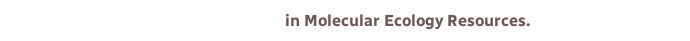in Molecular Ecology Resources.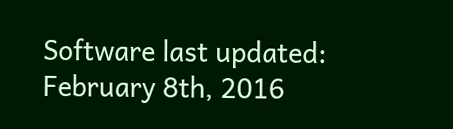Software last updated: February 8th, 2016